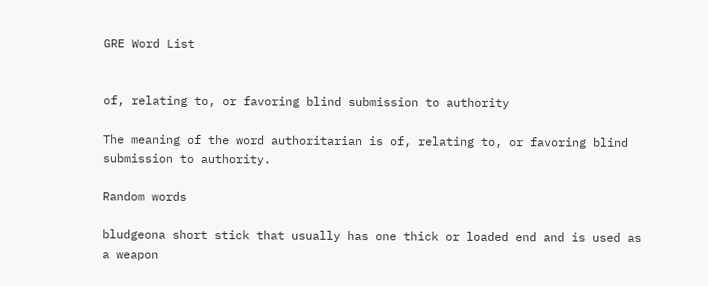GRE Word List


of, relating to, or favoring blind submission to authority

The meaning of the word authoritarian is of, relating to, or favoring blind submission to authority.

Random words

bludgeona short stick that usually has one thick or loaded end and is used as a weapon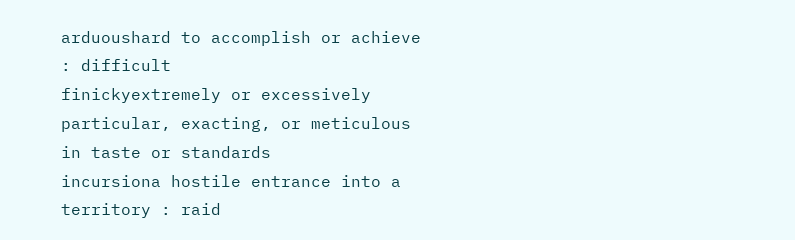arduoushard to accomplish or achieve : difficult
finickyextremely or excessively particular, exacting, or meticulous in taste or standards
incursiona hostile entrance into a territory : raid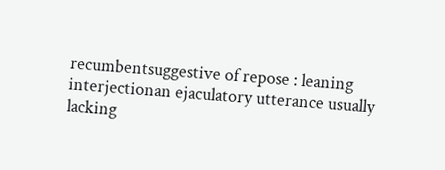recumbentsuggestive of repose : leaning
interjectionan ejaculatory utterance usually lacking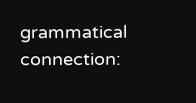grammatical connection: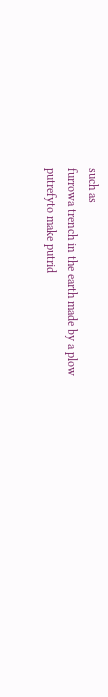such as
furrowa trench in the earth made by a plow
putrefyto make putrid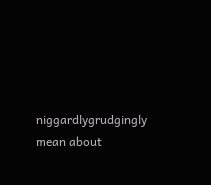niggardlygrudgingly mean about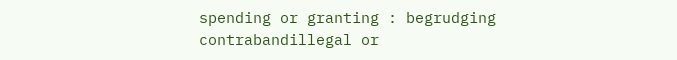spending or granting : begrudging
contrabandillegal or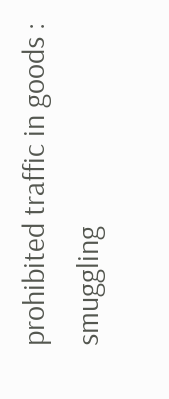prohibited traffic in goods : smuggling